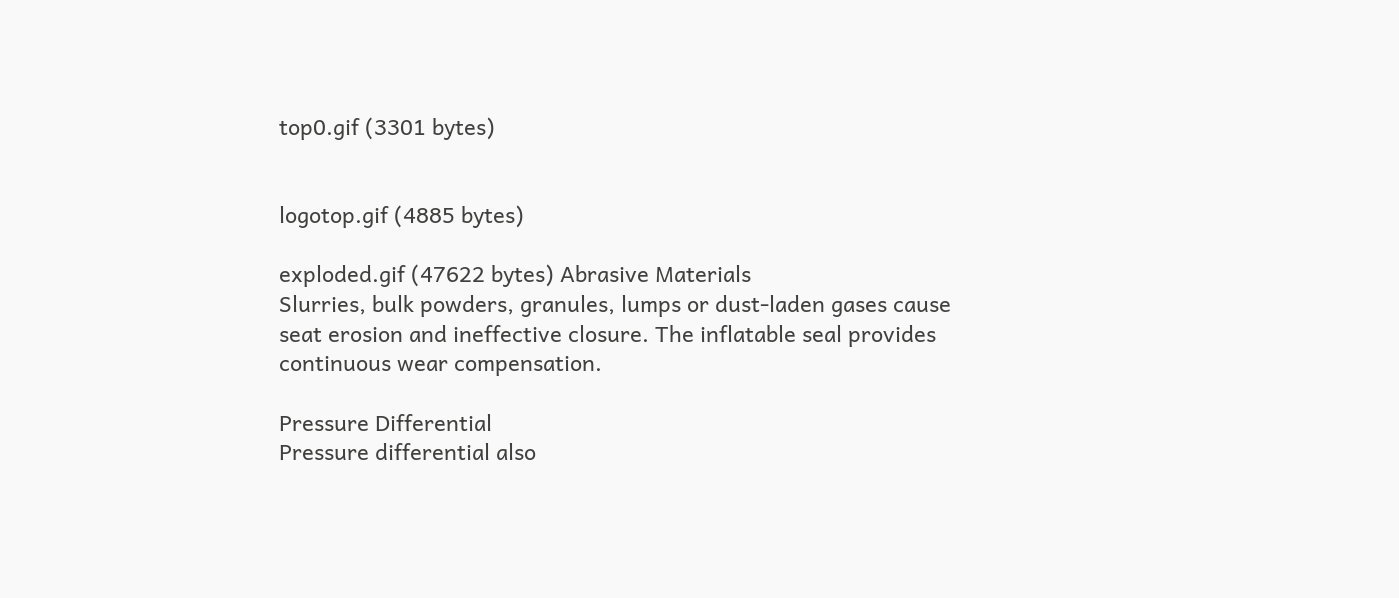top0.gif (3301 bytes)


logotop.gif (4885 bytes)

exploded.gif (47622 bytes) Abrasive Materials
Slurries, bulk powders, granules, lumps or dust-laden gases cause seat erosion and ineffective closure. The inflatable seal provides continuous wear compensation.

Pressure Differential
Pressure differential also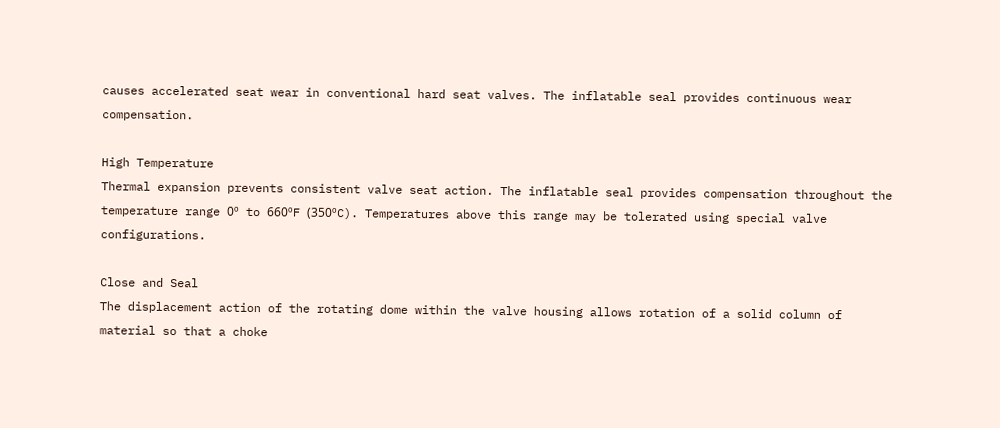causes accelerated seat wear in conventional hard seat valves. The inflatable seal provides continuous wear compensation.

High Temperature
Thermal expansion prevents consistent valve seat action. The inflatable seal provides compensation throughout the temperature range 0º to 660ºF (350ºC). Temperatures above this range may be tolerated using special valve configurations.

Close and Seal
The displacement action of the rotating dome within the valve housing allows rotation of a solid column of material so that a choke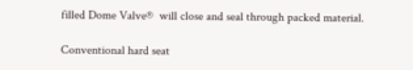filled Dome Valve®  will close and seal through packed material.

Conventional hard seat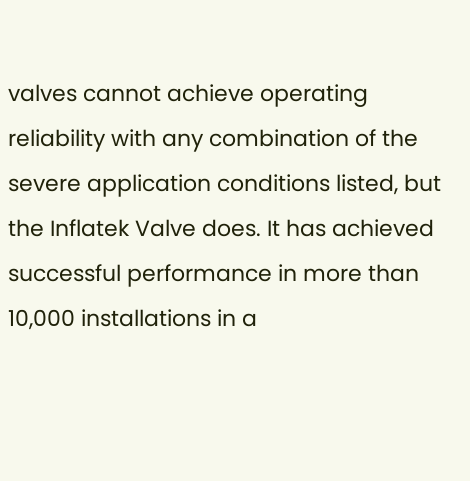valves cannot achieve operating reliability with any combination of the severe application conditions listed, but the Inflatek Valve does. It has achieved successful performance in more than 10,000 installations in a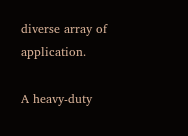diverse array of application.

A heavy-duty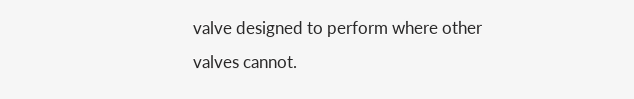valve designed to perform where other valves cannot.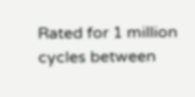Rated for 1 million cycles between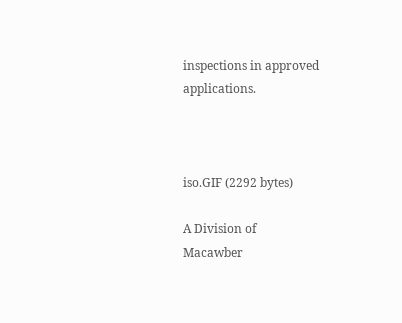inspections in approved applications.



iso.GIF (2292 bytes)

A Division of
Macawber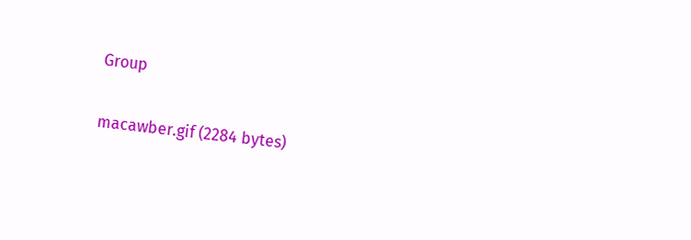Group

macawber.gif (2284 bytes)